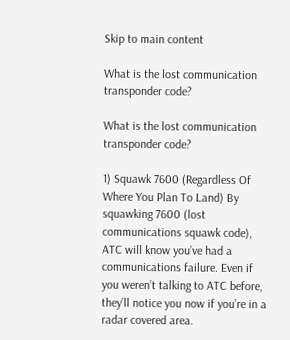Skip to main content

What is the lost communication transponder code?

What is the lost communication transponder code?

1) Squawk 7600 (Regardless Of Where You Plan To Land) By squawking 7600 (lost communications squawk code), ATC will know you’ve had a communications failure. Even if you weren’t talking to ATC before, they’ll notice you now if you’re in a radar covered area.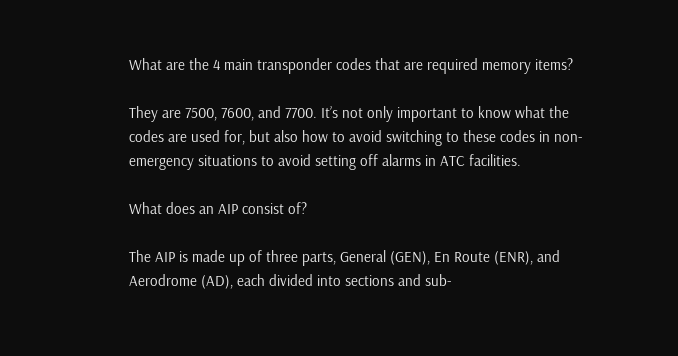What are the 4 main transponder codes that are required memory items?

They are 7500, 7600, and 7700. It’s not only important to know what the codes are used for, but also how to avoid switching to these codes in non-emergency situations to avoid setting off alarms in ATC facilities.

What does an AIP consist of?

The AIP is made up of three parts, General (GEN), En Route (ENR), and Aerodrome (AD), each divided into sections and sub-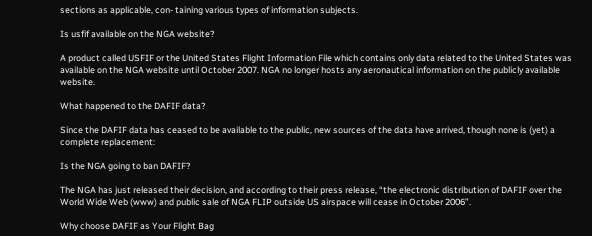sections as applicable, con- taining various types of information subjects.

Is usfif available on the NGA website?

A product called USFIF or the United States Flight Information File which contains only data related to the United States was available on the NGA website until October 2007. NGA no longer hosts any aeronautical information on the publicly available website.

What happened to the DAFIF data?

Since the DAFIF data has ceased to be available to the public, new sources of the data have arrived, though none is (yet) a complete replacement:

Is the NGA going to ban DAFIF?

The NGA has just released their decision, and according to their press release, “the electronic distribution of DAFIF over the World Wide Web (www) and public sale of NGA FLIP outside US airspace will cease in October 2006”.

Why choose DAFIF as Your Flight Bag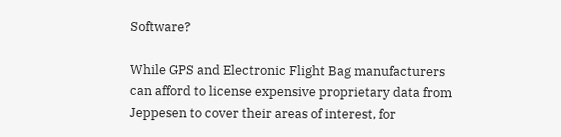Software?

While GPS and Electronic Flight Bag manufacturers can afford to license expensive proprietary data from Jeppesen to cover their areas of interest, for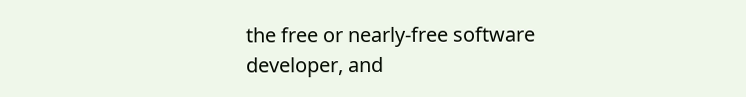the free or nearly-free software developer, and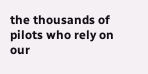the thousands of pilots who rely on our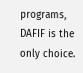programs, DAFIF is the only choice.